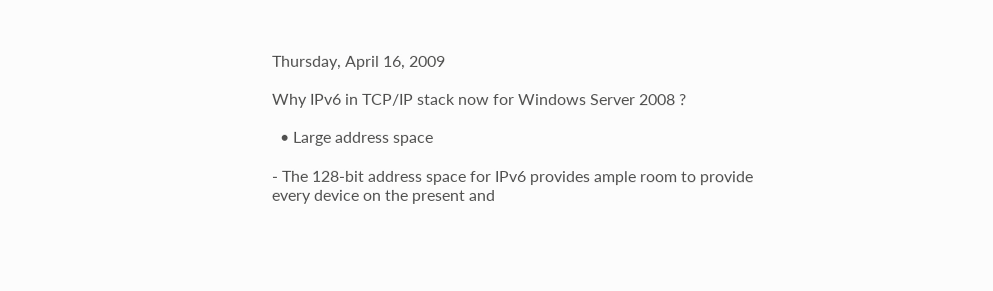Thursday, April 16, 2009

Why IPv6 in TCP/IP stack now for Windows Server 2008 ?

  • Large address space

- The 128-bit address space for IPv6 provides ample room to provide every device on the present and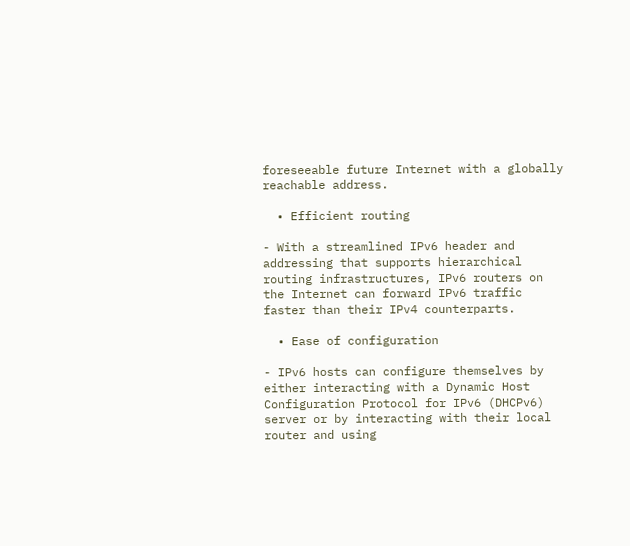foreseeable future Internet with a globally reachable address.

  • Efficient routing

- With a streamlined IPv6 header and addressing that supports hierarchical routing infrastructures, IPv6 routers on the Internet can forward IPv6 traffic faster than their IPv4 counterparts.

  • Ease of configuration

- IPv6 hosts can configure themselves by either interacting with a Dynamic Host Configuration Protocol for IPv6 (DHCPv6) server or by interacting with their local router and using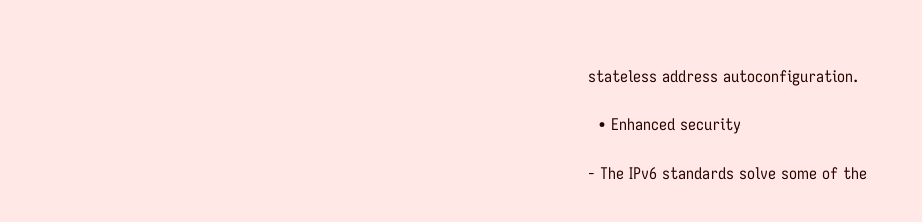stateless address autoconfiguration.

  • Enhanced security

- The IPv6 standards solve some of the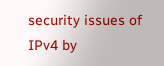security issues of IPv4 by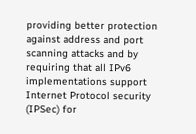providing better protection against address and port scanning attacks and by requiring that all IPv6 implementations support Internet Protocol security (IPSec) for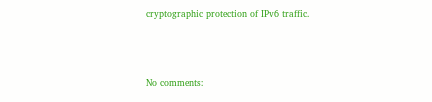cryptographic protection of IPv6 traffic.



No comments: